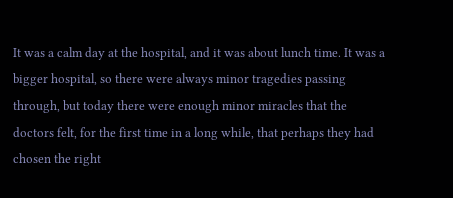It was a calm day at the hospital, and it was about lunch time. It was a bigger hospital, so there were always minor tragedies passing through, but today there were enough minor miracles that the doctors felt, for the first time in a long while, that perhaps they had chosen the right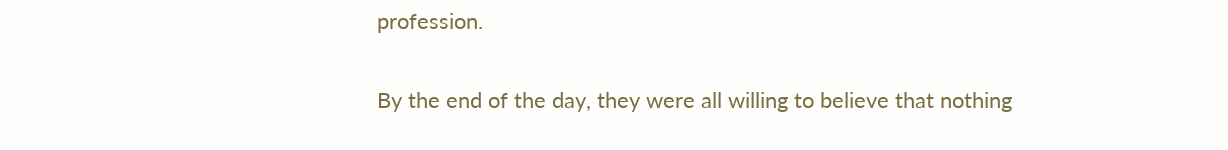profession.

By the end of the day, they were all willing to believe that nothing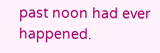past noon had ever happened.